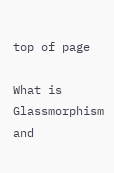top of page

What is Glassmorphism and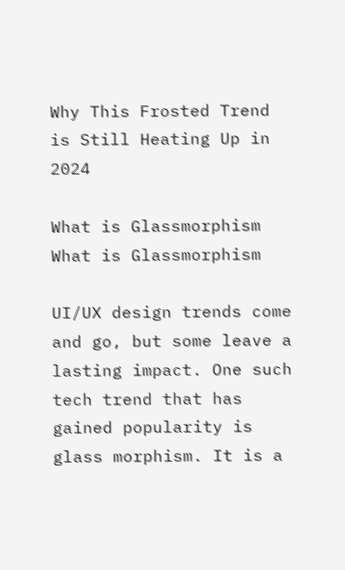Why This Frosted Trend is Still Heating Up in 2024

What is Glassmorphism
What is Glassmorphism

UI/UX design trends come and go, but some leave a lasting impact. One such tech trend that has gained popularity is glass morphism. It is a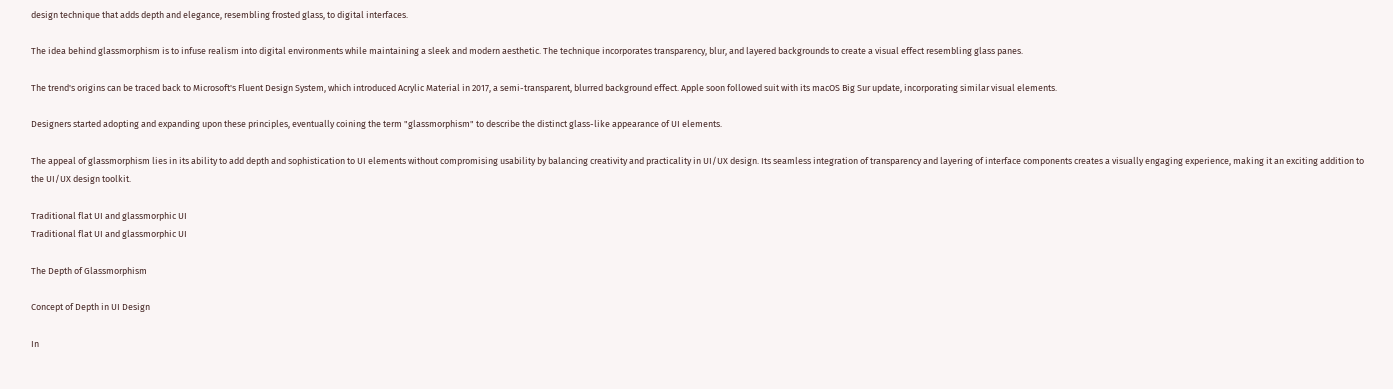design technique that adds depth and elegance, resembling frosted glass, to digital interfaces.

The idea behind glassmorphism is to infuse realism into digital environments while maintaining a sleek and modern aesthetic. The technique incorporates transparency, blur, and layered backgrounds to create a visual effect resembling glass panes.

The trend's origins can be traced back to Microsoft's Fluent Design System, which introduced Acrylic Material in 2017, a semi-transparent, blurred background effect. Apple soon followed suit with its macOS Big Sur update, incorporating similar visual elements.

Designers started adopting and expanding upon these principles, eventually coining the term "glassmorphism" to describe the distinct glass-like appearance of UI elements.

The appeal of glassmorphism lies in its ability to add depth and sophistication to UI elements without compromising usability by balancing creativity and practicality in UI/UX design. Its seamless integration of transparency and layering of interface components creates a visually engaging experience, making it an exciting addition to the UI/UX design toolkit.

Traditional flat UI and glassmorphic UI
Traditional flat UI and glassmorphic UI

The Depth of Glassmorphism

Concept of Depth in UI Design

In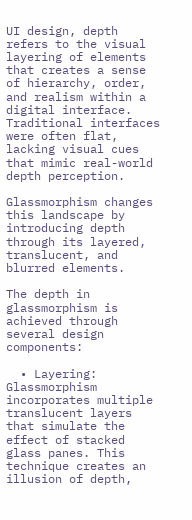UI design, depth refers to the visual layering of elements that creates a sense of hierarchy, order, and realism within a digital interface. Traditional interfaces were often flat, lacking visual cues that mimic real-world depth perception.

Glassmorphism changes this landscape by introducing depth through its layered, translucent, and blurred elements.

The depth in glassmorphism is achieved through several design components:

  • Layering: Glassmorphism incorporates multiple translucent layers that simulate the effect of stacked glass panes. This technique creates an illusion of depth,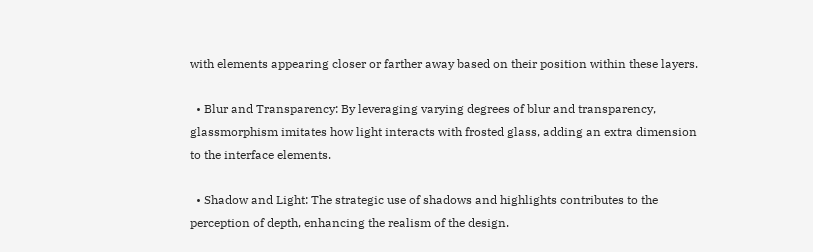with elements appearing closer or farther away based on their position within these layers.

  • Blur and Transparency: By leveraging varying degrees of blur and transparency, glassmorphism imitates how light interacts with frosted glass, adding an extra dimension to the interface elements.

  • Shadow and Light: The strategic use of shadows and highlights contributes to the perception of depth, enhancing the realism of the design.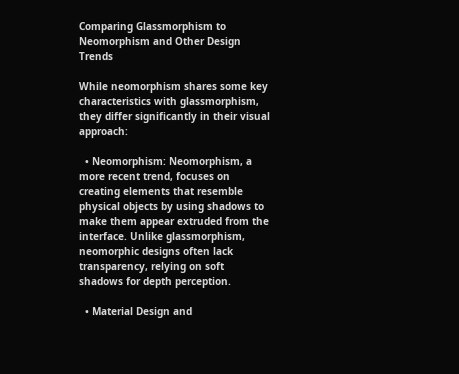Comparing Glassmorphism to Neomorphism and Other Design Trends

While neomorphism shares some key characteristics with glassmorphism, they differ significantly in their visual approach:

  • Neomorphism: Neomorphism, a more recent trend, focuses on creating elements that resemble physical objects by using shadows to make them appear extruded from the interface. Unlike glassmorphism, neomorphic designs often lack transparency, relying on soft shadows for depth perception.

  • Material Design and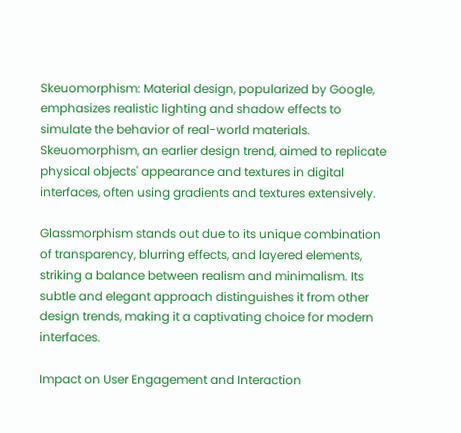Skeuomorphism: Material design, popularized by Google, emphasizes realistic lighting and shadow effects to simulate the behavior of real-world materials. Skeuomorphism, an earlier design trend, aimed to replicate physical objects' appearance and textures in digital interfaces, often using gradients and textures extensively.

Glassmorphism stands out due to its unique combination of transparency, blurring effects, and layered elements, striking a balance between realism and minimalism. Its subtle and elegant approach distinguishes it from other design trends, making it a captivating choice for modern interfaces.

Impact on User Engagement and Interaction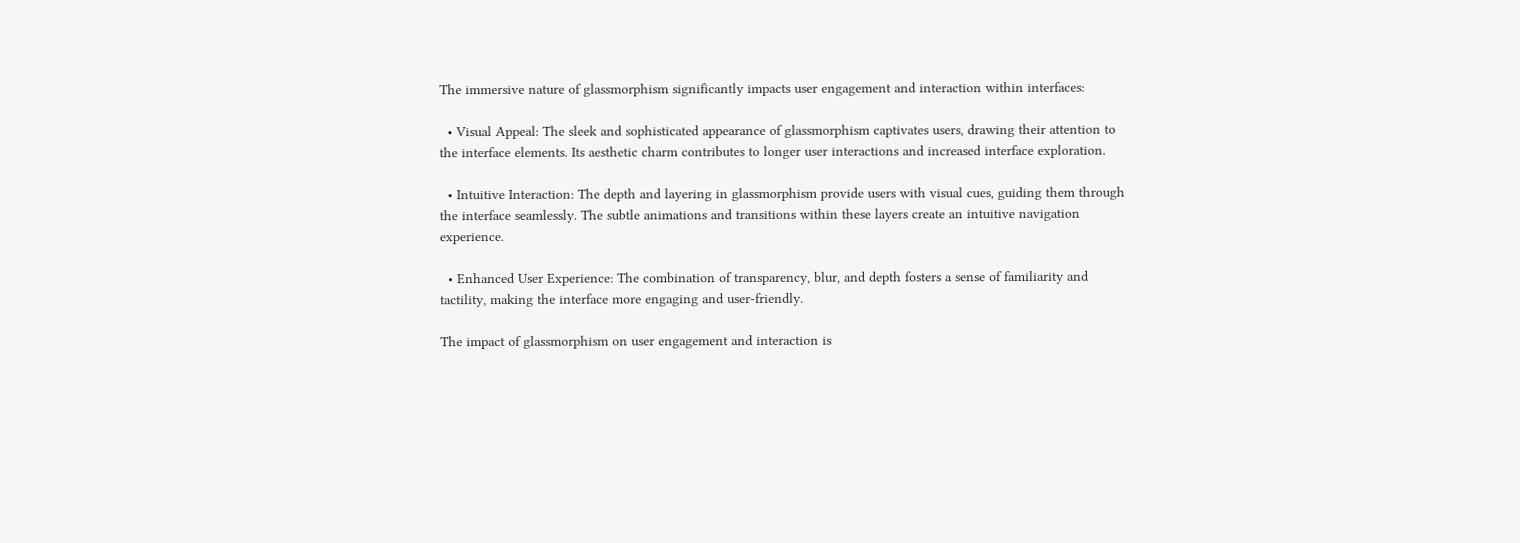The immersive nature of glassmorphism significantly impacts user engagement and interaction within interfaces:

  • Visual Appeal: The sleek and sophisticated appearance of glassmorphism captivates users, drawing their attention to the interface elements. Its aesthetic charm contributes to longer user interactions and increased interface exploration.

  • Intuitive Interaction: The depth and layering in glassmorphism provide users with visual cues, guiding them through the interface seamlessly. The subtle animations and transitions within these layers create an intuitive navigation experience.

  • Enhanced User Experience: The combination of transparency, blur, and depth fosters a sense of familiarity and tactility, making the interface more engaging and user-friendly.

The impact of glassmorphism on user engagement and interaction is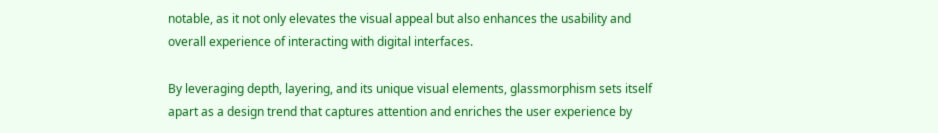notable, as it not only elevates the visual appeal but also enhances the usability and overall experience of interacting with digital interfaces.

By leveraging depth, layering, and its unique visual elements, glassmorphism sets itself apart as a design trend that captures attention and enriches the user experience by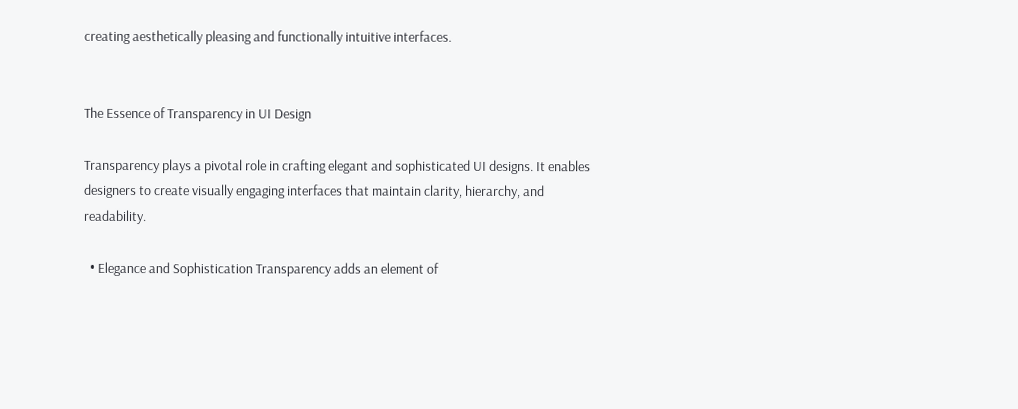creating aesthetically pleasing and functionally intuitive interfaces.


The Essence of Transparency in UI Design

Transparency plays a pivotal role in crafting elegant and sophisticated UI designs. It enables designers to create visually engaging interfaces that maintain clarity, hierarchy, and readability.

  • Elegance and Sophistication Transparency adds an element of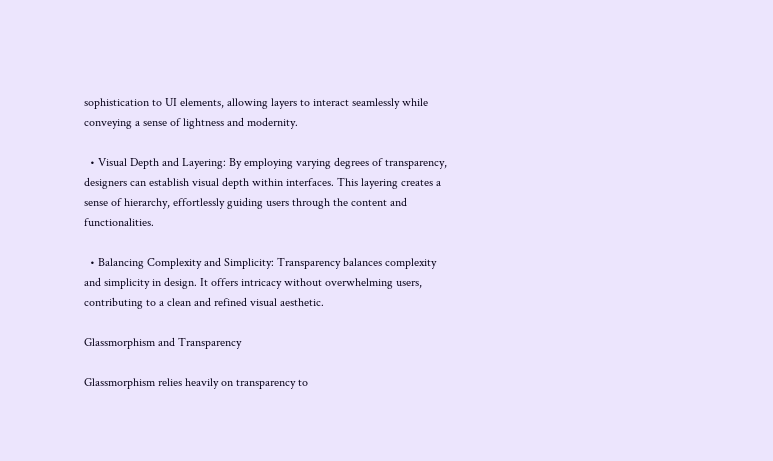sophistication to UI elements, allowing layers to interact seamlessly while conveying a sense of lightness and modernity.

  • Visual Depth and Layering: By employing varying degrees of transparency, designers can establish visual depth within interfaces. This layering creates a sense of hierarchy, effortlessly guiding users through the content and functionalities.

  • Balancing Complexity and Simplicity: Transparency balances complexity and simplicity in design. It offers intricacy without overwhelming users, contributing to a clean and refined visual aesthetic.

Glassmorphism and Transparency

Glassmorphism relies heavily on transparency to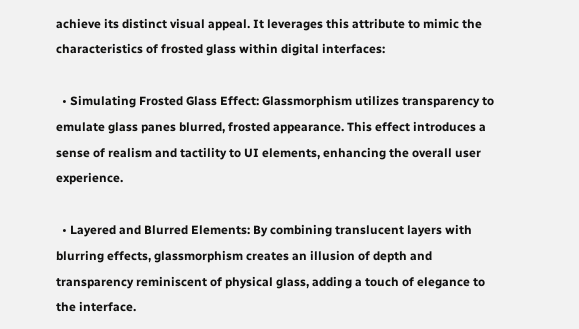achieve its distinct visual appeal. It leverages this attribute to mimic the characteristics of frosted glass within digital interfaces:

  • Simulating Frosted Glass Effect: Glassmorphism utilizes transparency to emulate glass panes blurred, frosted appearance. This effect introduces a sense of realism and tactility to UI elements, enhancing the overall user experience.

  • Layered and Blurred Elements: By combining translucent layers with blurring effects, glassmorphism creates an illusion of depth and transparency reminiscent of physical glass, adding a touch of elegance to the interface.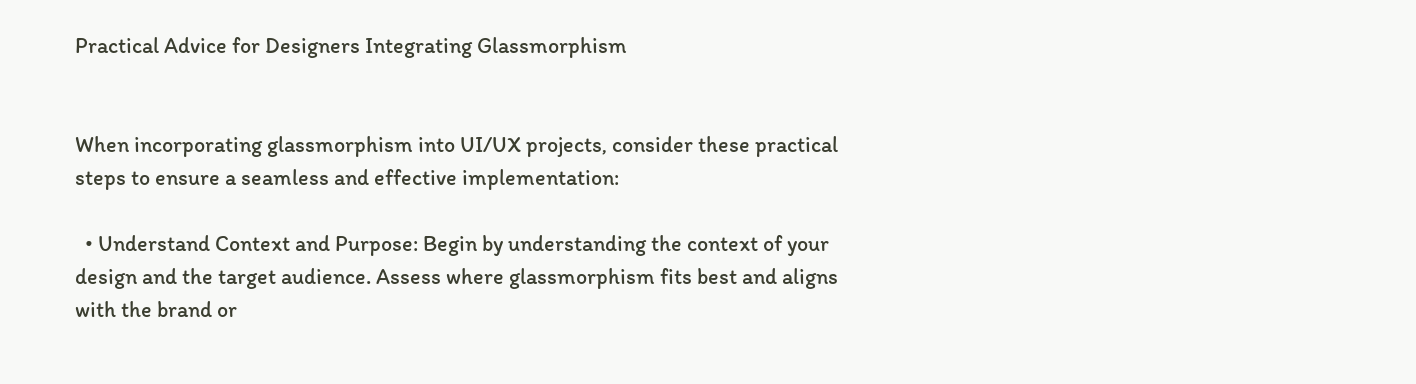Practical Advice for Designers Integrating Glassmorphism


When incorporating glassmorphism into UI/UX projects, consider these practical steps to ensure a seamless and effective implementation:

  • Understand Context and Purpose: Begin by understanding the context of your design and the target audience. Assess where glassmorphism fits best and aligns with the brand or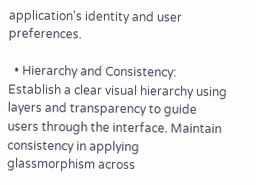application's identity and user preferences.

  • Hierarchy and Consistency: Establish a clear visual hierarchy using layers and transparency to guide users through the interface. Maintain consistency in applying glassmorphism across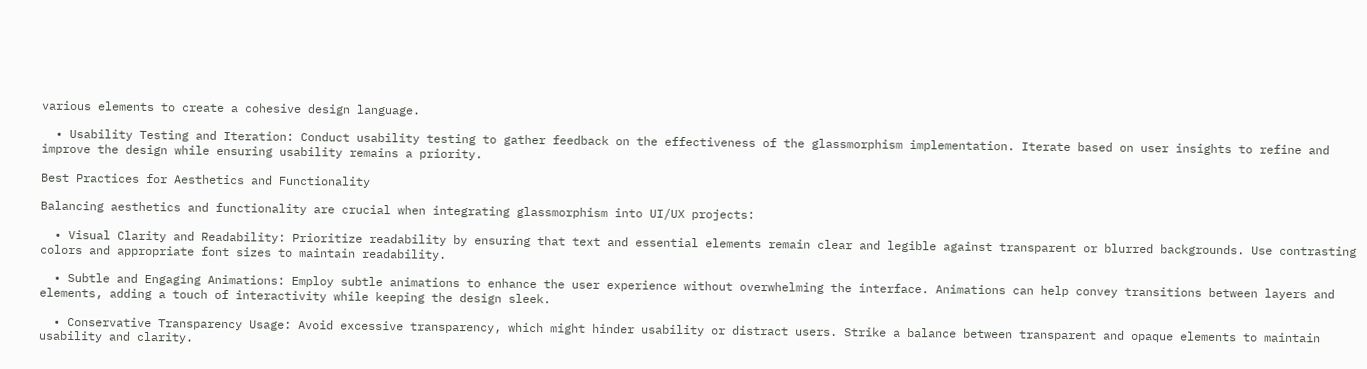various elements to create a cohesive design language.

  • Usability Testing and Iteration: Conduct usability testing to gather feedback on the effectiveness of the glassmorphism implementation. Iterate based on user insights to refine and improve the design while ensuring usability remains a priority.

Best Practices for Aesthetics and Functionality

Balancing aesthetics and functionality are crucial when integrating glassmorphism into UI/UX projects:

  • Visual Clarity and Readability: Prioritize readability by ensuring that text and essential elements remain clear and legible against transparent or blurred backgrounds. Use contrasting colors and appropriate font sizes to maintain readability.

  • Subtle and Engaging Animations: Employ subtle animations to enhance the user experience without overwhelming the interface. Animations can help convey transitions between layers and elements, adding a touch of interactivity while keeping the design sleek.

  • Conservative Transparency Usage: Avoid excessive transparency, which might hinder usability or distract users. Strike a balance between transparent and opaque elements to maintain usability and clarity.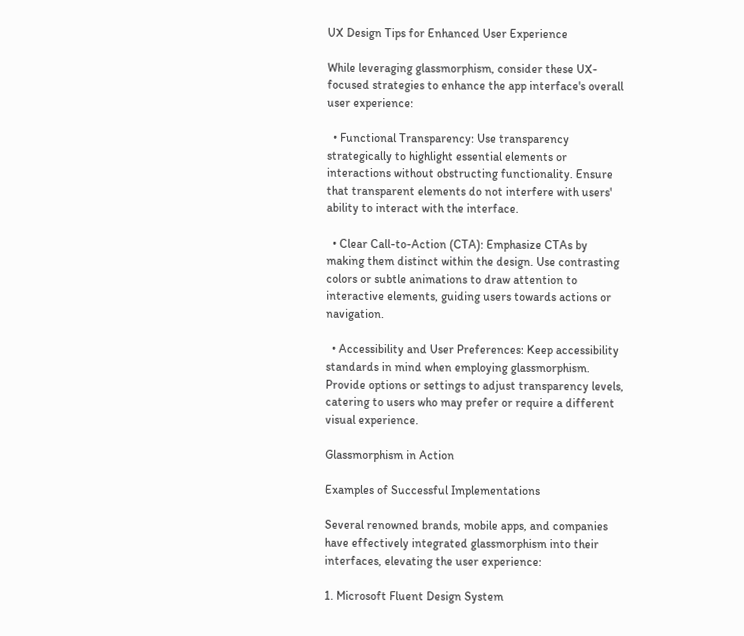UX Design Tips for Enhanced User Experience

While leveraging glassmorphism, consider these UX-focused strategies to enhance the app interface's overall user experience:

  • Functional Transparency: Use transparency strategically to highlight essential elements or interactions without obstructing functionality. Ensure that transparent elements do not interfere with users' ability to interact with the interface.

  • Clear Call-to-Action (CTA): Emphasize CTAs by making them distinct within the design. Use contrasting colors or subtle animations to draw attention to interactive elements, guiding users towards actions or navigation.

  • Accessibility and User Preferences: Keep accessibility standards in mind when employing glassmorphism. Provide options or settings to adjust transparency levels, catering to users who may prefer or require a different visual experience.

Glassmorphism in Action

Examples of Successful Implementations

Several renowned brands, mobile apps, and companies have effectively integrated glassmorphism into their interfaces, elevating the user experience:

1. Microsoft Fluent Design System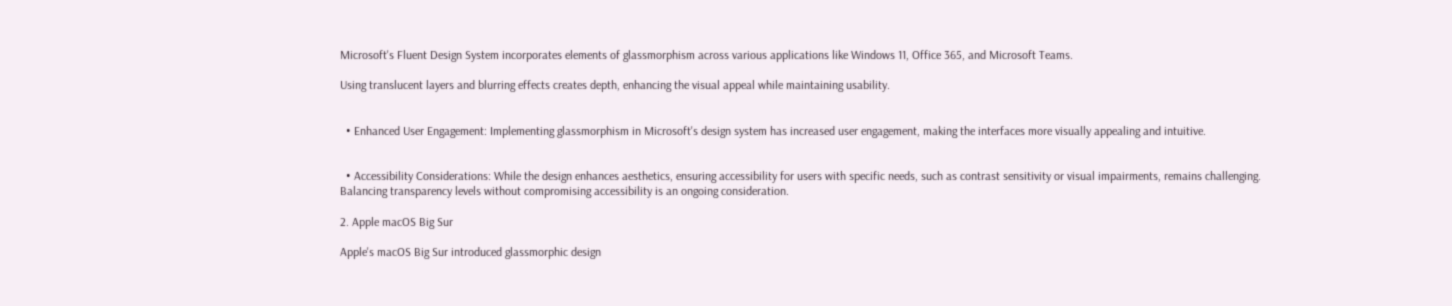Microsoft's Fluent Design System incorporates elements of glassmorphism across various applications like Windows 11, Office 365, and Microsoft Teams.

Using translucent layers and blurring effects creates depth, enhancing the visual appeal while maintaining usability.


  • Enhanced User Engagement: Implementing glassmorphism in Microsoft's design system has increased user engagement, making the interfaces more visually appealing and intuitive.


  • Accessibility Considerations: While the design enhances aesthetics, ensuring accessibility for users with specific needs, such as contrast sensitivity or visual impairments, remains challenging. Balancing transparency levels without compromising accessibility is an ongoing consideration.

2. Apple macOS Big Sur

Apple's macOS Big Sur introduced glassmorphic design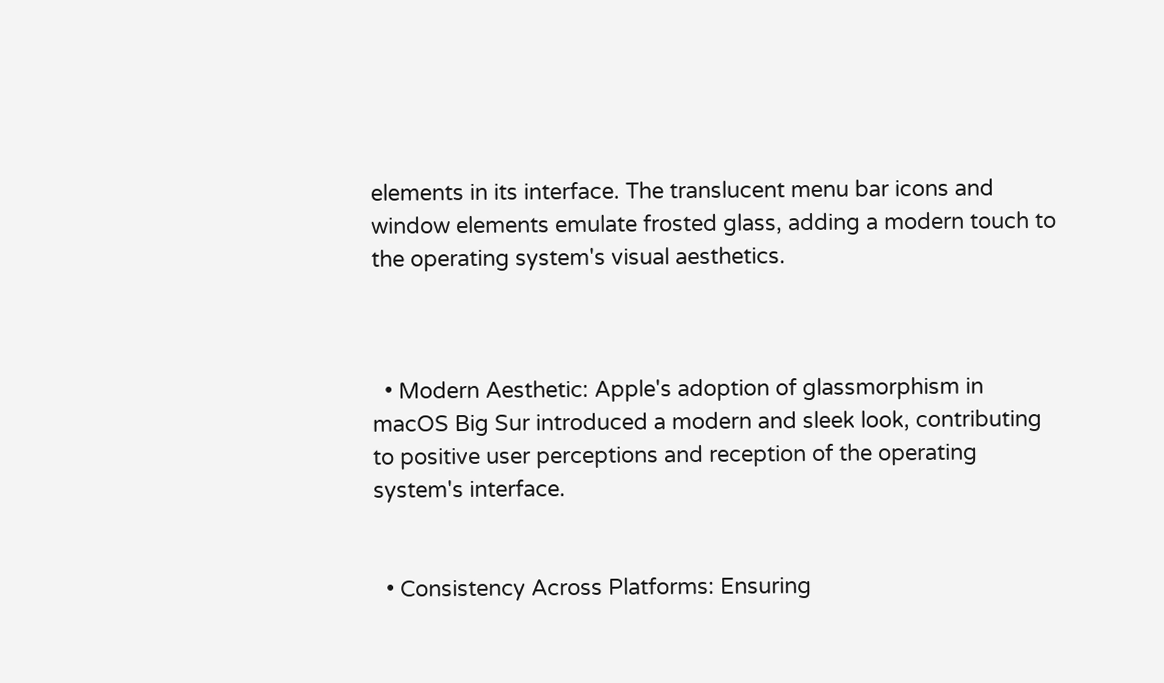elements in its interface. The translucent menu bar icons and window elements emulate frosted glass, adding a modern touch to the operating system's visual aesthetics.



  • Modern Aesthetic: Apple's adoption of glassmorphism in macOS Big Sur introduced a modern and sleek look, contributing to positive user perceptions and reception of the operating system's interface.


  • Consistency Across Platforms: Ensuring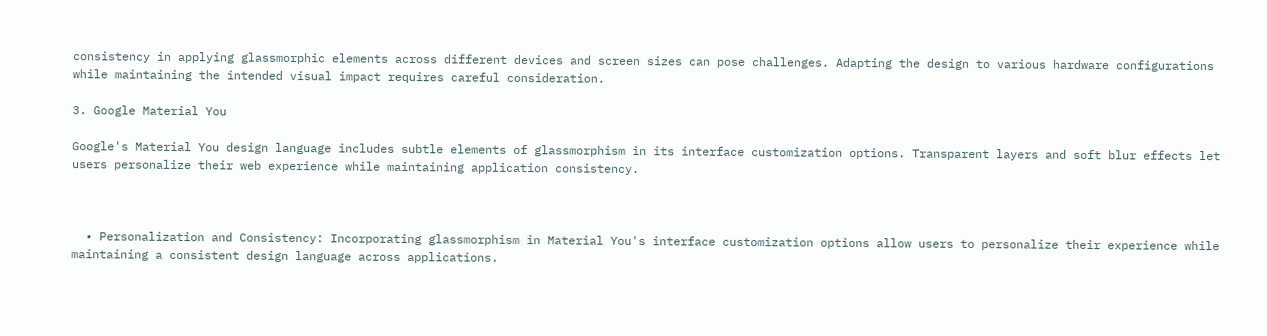consistency in applying glassmorphic elements across different devices and screen sizes can pose challenges. Adapting the design to various hardware configurations while maintaining the intended visual impact requires careful consideration.

3. Google Material You

Google's Material You design language includes subtle elements of glassmorphism in its interface customization options. Transparent layers and soft blur effects let users personalize their web experience while maintaining application consistency.



  • Personalization and Consistency: Incorporating glassmorphism in Material You's interface customization options allow users to personalize their experience while maintaining a consistent design language across applications.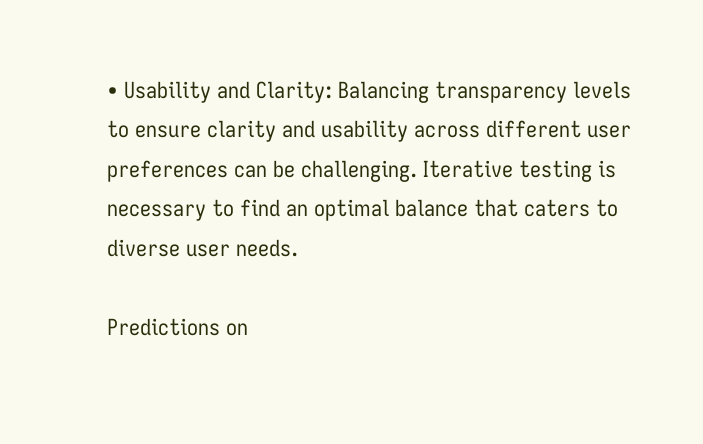• Usability and Clarity: Balancing transparency levels to ensure clarity and usability across different user preferences can be challenging. Iterative testing is necessary to find an optimal balance that caters to diverse user needs.

Predictions on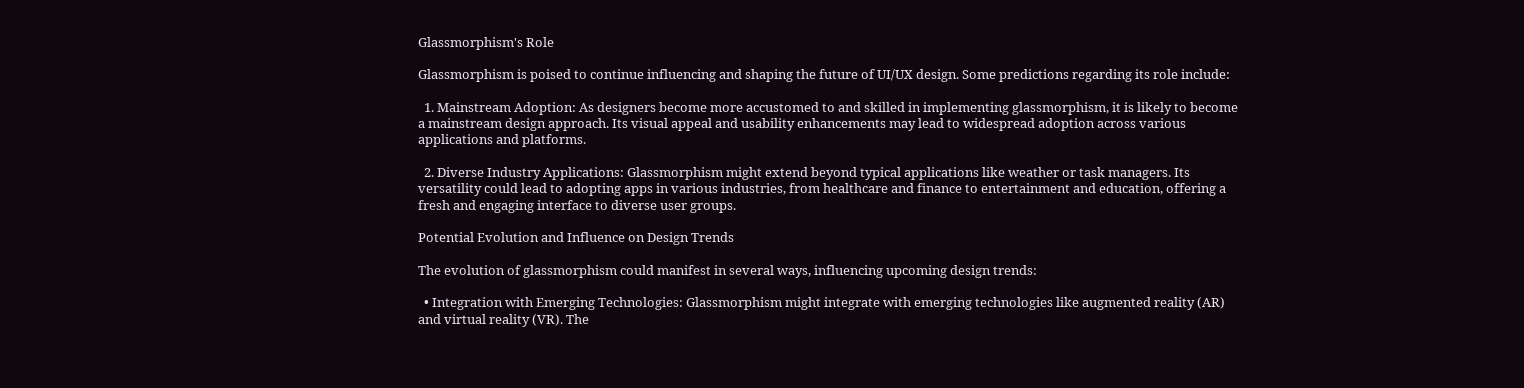Glassmorphism's Role

Glassmorphism is poised to continue influencing and shaping the future of UI/UX design. Some predictions regarding its role include:

  1. Mainstream Adoption: As designers become more accustomed to and skilled in implementing glassmorphism, it is likely to become a mainstream design approach. Its visual appeal and usability enhancements may lead to widespread adoption across various applications and platforms.

  2. Diverse Industry Applications: Glassmorphism might extend beyond typical applications like weather or task managers. Its versatility could lead to adopting apps in various industries, from healthcare and finance to entertainment and education, offering a fresh and engaging interface to diverse user groups.

Potential Evolution and Influence on Design Trends

The evolution of glassmorphism could manifest in several ways, influencing upcoming design trends:

  • Integration with Emerging Technologies: Glassmorphism might integrate with emerging technologies like augmented reality (AR) and virtual reality (VR). The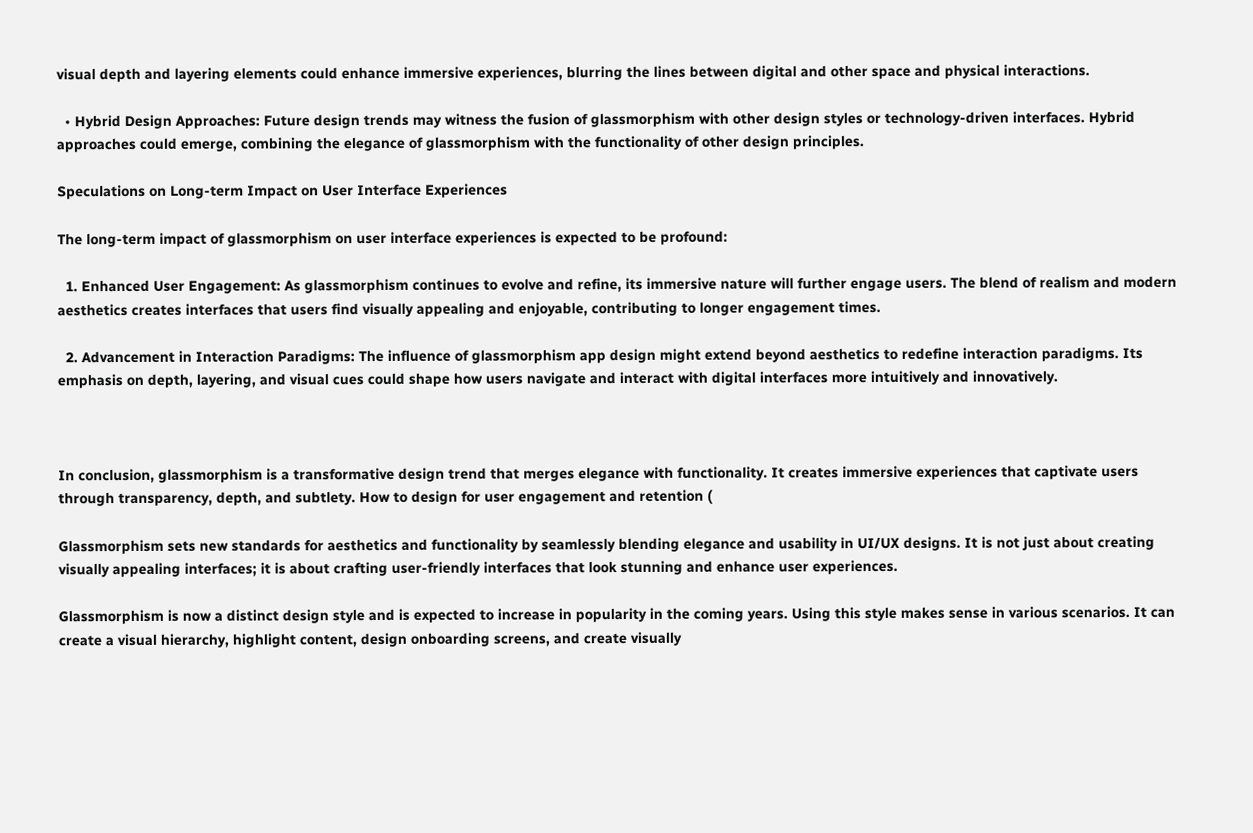visual depth and layering elements could enhance immersive experiences, blurring the lines between digital and other space and physical interactions.

  • Hybrid Design Approaches: Future design trends may witness the fusion of glassmorphism with other design styles or technology-driven interfaces. Hybrid approaches could emerge, combining the elegance of glassmorphism with the functionality of other design principles.

Speculations on Long-term Impact on User Interface Experiences

The long-term impact of glassmorphism on user interface experiences is expected to be profound:

  1. Enhanced User Engagement: As glassmorphism continues to evolve and refine, its immersive nature will further engage users. The blend of realism and modern aesthetics creates interfaces that users find visually appealing and enjoyable, contributing to longer engagement times.

  2. Advancement in Interaction Paradigms: The influence of glassmorphism app design might extend beyond aesthetics to redefine interaction paradigms. Its emphasis on depth, layering, and visual cues could shape how users navigate and interact with digital interfaces more intuitively and innovatively.



In conclusion, glassmorphism is a transformative design trend that merges elegance with functionality. It creates immersive experiences that captivate users through transparency, depth, and subtlety. How to design for user engagement and retention (

Glassmorphism sets new standards for aesthetics and functionality by seamlessly blending elegance and usability in UI/UX designs. It is not just about creating visually appealing interfaces; it is about crafting user-friendly interfaces that look stunning and enhance user experiences.

Glassmorphism is now a distinct design style and is expected to increase in popularity in the coming years. Using this style makes sense in various scenarios. It can create a visual hierarchy, highlight content, design onboarding screens, and create visually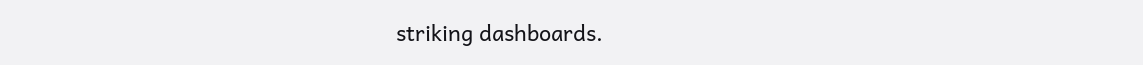striking dashboards.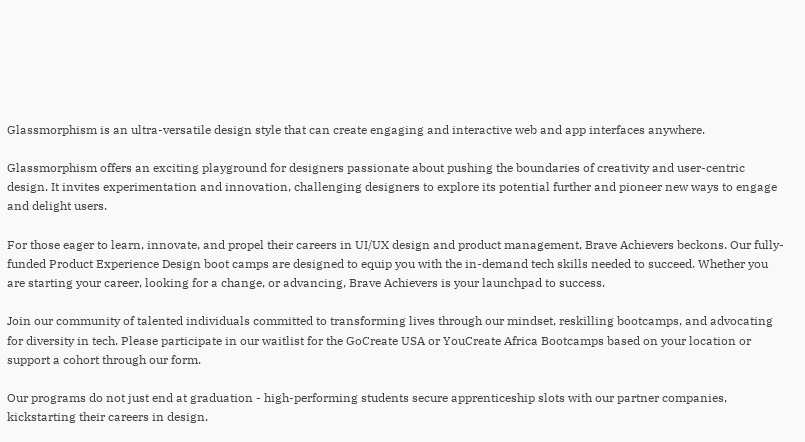Glassmorphism is an ultra-versatile design style that can create engaging and interactive web and app interfaces anywhere.

Glassmorphism offers an exciting playground for designers passionate about pushing the boundaries of creativity and user-centric design. It invites experimentation and innovation, challenging designers to explore its potential further and pioneer new ways to engage and delight users.

For those eager to learn, innovate, and propel their careers in UI/UX design and product management, Brave Achievers beckons. Our fully-funded Product Experience Design boot camps are designed to equip you with the in-demand tech skills needed to succeed. Whether you are starting your career, looking for a change, or advancing, Brave Achievers is your launchpad to success.

Join our community of talented individuals committed to transforming lives through our mindset, reskilling bootcamps, and advocating for diversity in tech. Please participate in our waitlist for the GoCreate USA or YouCreate Africa Bootcamps based on your location or support a cohort through our form.

Our programs do not just end at graduation - high-performing students secure apprenticeship slots with our partner companies, kickstarting their careers in design.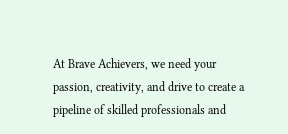At Brave Achievers, we need your passion, creativity, and drive to create a pipeline of skilled professionals and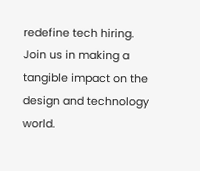redefine tech hiring. Join us in making a tangible impact on the design and technology world.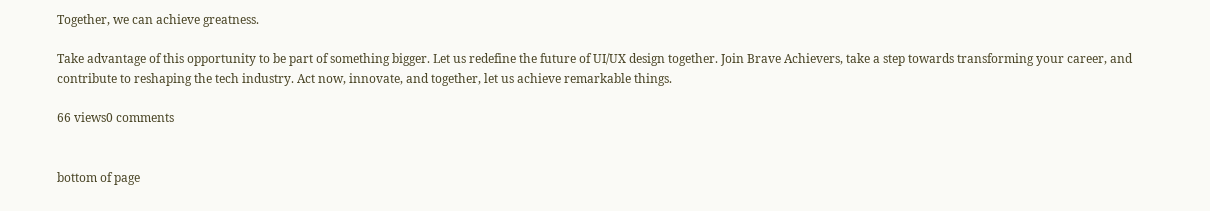Together, we can achieve greatness.

Take advantage of this opportunity to be part of something bigger. Let us redefine the future of UI/UX design together. Join Brave Achievers, take a step towards transforming your career, and contribute to reshaping the tech industry. Act now, innovate, and together, let us achieve remarkable things.

66 views0 comments


bottom of page